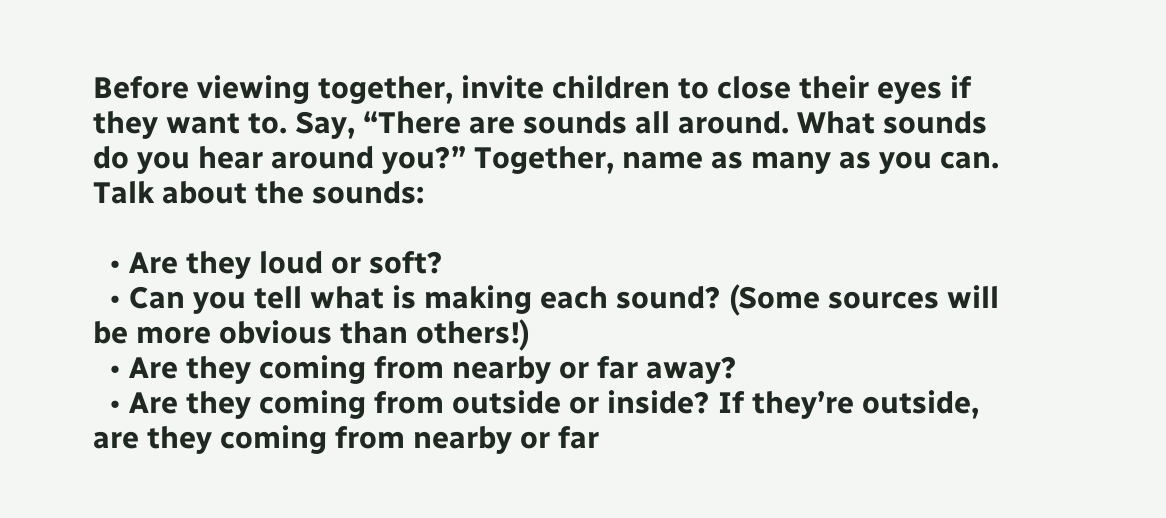Before viewing together, invite children to close their eyes if they want to. Say, “There are sounds all around. What sounds do you hear around you?” Together, name as many as you can. Talk about the sounds:

  • Are they loud or soft?
  • Can you tell what is making each sound? (Some sources will be more obvious than others!)
  • Are they coming from nearby or far away?
  • Are they coming from outside or inside? If they’re outside, are they coming from nearby or far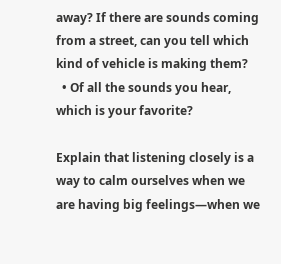away? If there are sounds coming from a street, can you tell which kind of vehicle is making them?
  • Of all the sounds you hear, which is your favorite?

Explain that listening closely is a way to calm ourselves when we are having big feelings—when we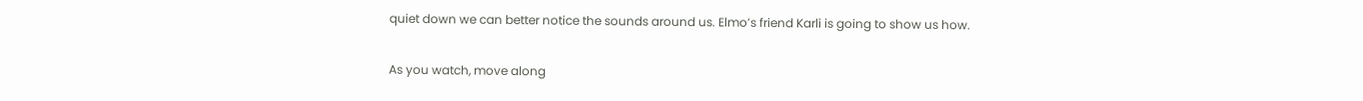quiet down we can better notice the sounds around us. Elmo’s friend Karli is going to show us how.

As you watch, move along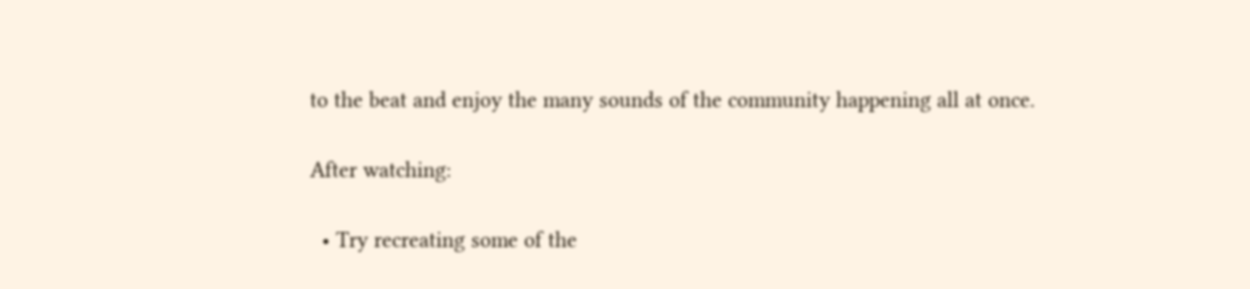to the beat and enjoy the many sounds of the community happening all at once.

After watching:

  • Try recreating some of the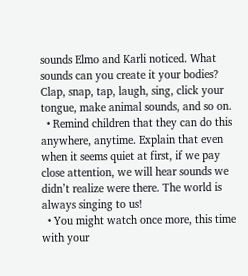sounds Elmo and Karli noticed. What sounds can you create it your bodies? Clap, snap, tap, laugh, sing, click your tongue, make animal sounds, and so on.
  • Remind children that they can do this anywhere, anytime. Explain that even when it seems quiet at first, if we pay close attention, we will hear sounds we didn’t realize were there. The world is always singing to us!
  • You might watch once more, this time with your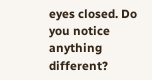eyes closed. Do you notice anything different?